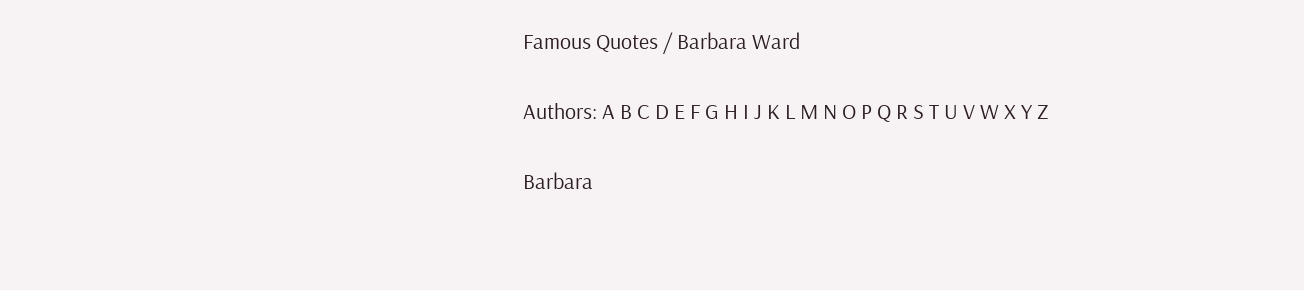Famous Quotes / Barbara Ward

Authors: A B C D E F G H I J K L M N O P Q R S T U V W X Y Z

Barbara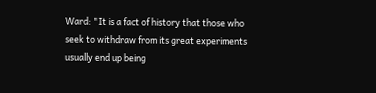Ward: "It is a fact of history that those who seek to withdraw from its great experiments usually end up being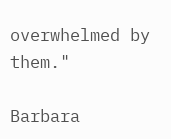overwhelmed by them."

Barbara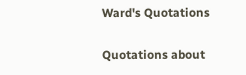Ward's Quotations

Quotations about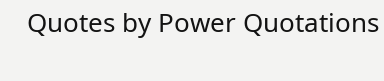Quotes by Power Quotations